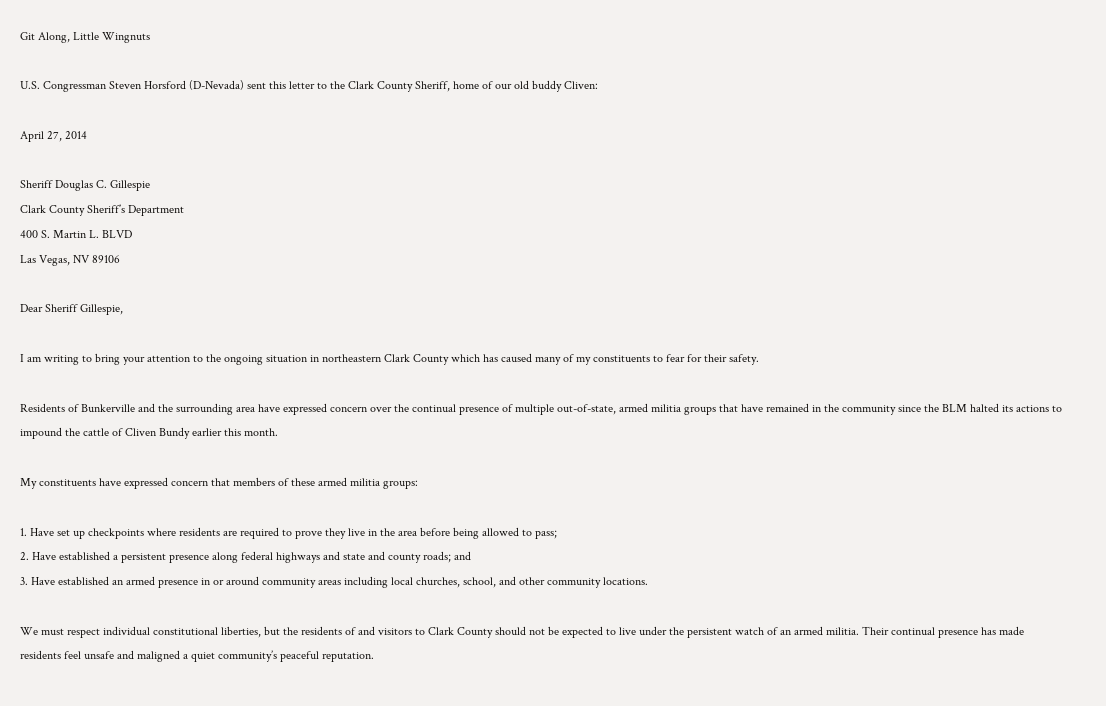Git Along, Little Wingnuts

U.S. Congressman Steven Horsford (D-Nevada) sent this letter to the Clark County Sheriff, home of our old buddy Cliven:

April 27, 2014

Sheriff Douglas C. Gillespie
Clark County Sheriff’s Department
400 S. Martin L. BLVD
Las Vegas, NV 89106

Dear Sheriff Gillespie,

I am writing to bring your attention to the ongoing situation in northeastern Clark County which has caused many of my constituents to fear for their safety.

Residents of Bunkerville and the surrounding area have expressed concern over the continual presence of multiple out-of-state, armed militia groups that have remained in the community since the BLM halted its actions to impound the cattle of Cliven Bundy earlier this month.

My constituents have expressed concern that members of these armed militia groups:

1. Have set up checkpoints where residents are required to prove they live in the area before being allowed to pass;
2. Have established a persistent presence along federal highways and state and county roads; and
3. Have established an armed presence in or around community areas including local churches, school, and other community locations.

We must respect individual constitutional liberties, but the residents of and visitors to Clark County should not be expected to live under the persistent watch of an armed militia. Their continual presence has made residents feel unsafe and maligned a quiet community’s peaceful reputation.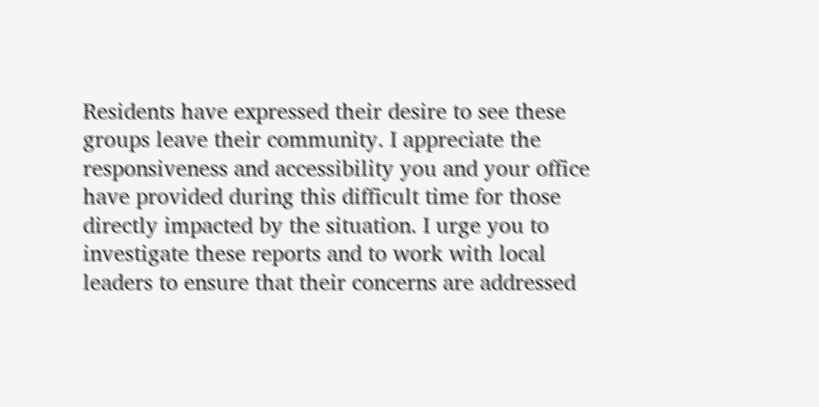Residents have expressed their desire to see these groups leave their community. I appreciate the responsiveness and accessibility you and your office have provided during this difficult time for those directly impacted by the situation. I urge you to investigate these reports and to work with local leaders to ensure that their concerns are addressed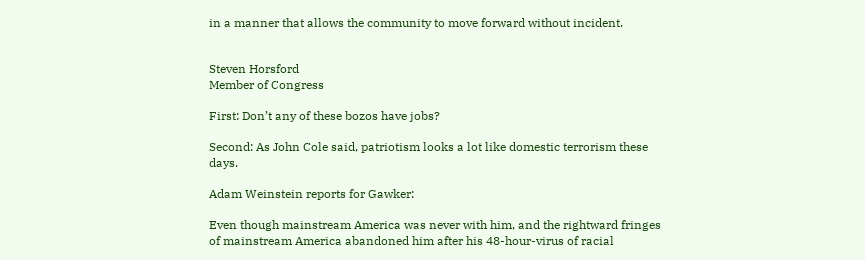in a manner that allows the community to move forward without incident.


Steven Horsford
Member of Congress

First: Don’t any of these bozos have jobs?

Second: As John Cole said, patriotism looks a lot like domestic terrorism these days.

Adam Weinstein reports for Gawker:

Even though mainstream America was never with him, and the rightward fringes of mainstream America abandoned him after his 48-hour-virus of racial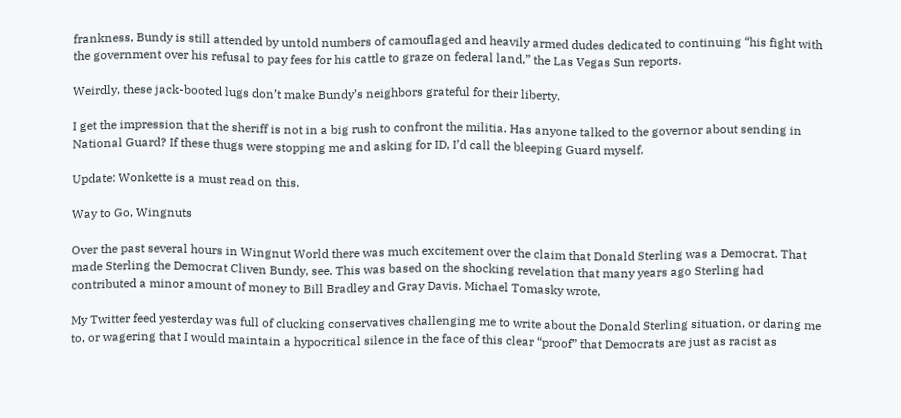frankness, Bundy is still attended by untold numbers of camouflaged and heavily armed dudes dedicated to continuing “his fight with the government over his refusal to pay fees for his cattle to graze on federal land,” the Las Vegas Sun reports.

Weirdly, these jack-booted lugs don’t make Bundy’s neighbors grateful for their liberty.

I get the impression that the sheriff is not in a big rush to confront the militia. Has anyone talked to the governor about sending in National Guard? If these thugs were stopping me and asking for ID, I’d call the bleeping Guard myself.

Update: Wonkette is a must read on this.

Way to Go, Wingnuts

Over the past several hours in Wingnut World there was much excitement over the claim that Donald Sterling was a Democrat. That made Sterling the Democrat Cliven Bundy, see. This was based on the shocking revelation that many years ago Sterling had contributed a minor amount of money to Bill Bradley and Gray Davis. Michael Tomasky wrote,

My Twitter feed yesterday was full of clucking conservatives challenging me to write about the Donald Sterling situation, or daring me to, or wagering that I would maintain a hypocritical silence in the face of this clear “proof” that Democrats are just as racist as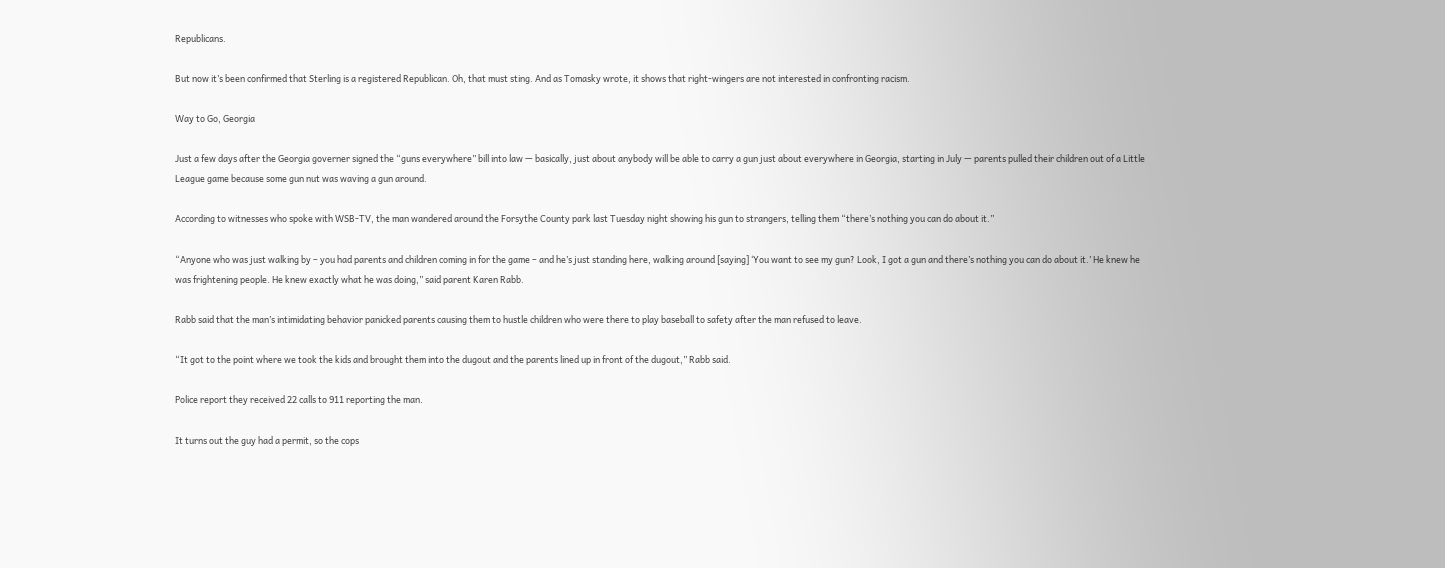Republicans.

But now it’s been confirmed that Sterling is a registered Republican. Oh, that must sting. And as Tomasky wrote, it shows that right-wingers are not interested in confronting racism.

Way to Go, Georgia

Just a few days after the Georgia governer signed the “guns everywhere” bill into law — basically, just about anybody will be able to carry a gun just about everywhere in Georgia, starting in July — parents pulled their children out of a Little League game because some gun nut was waving a gun around.

According to witnesses who spoke with WSB-TV, the man wandered around the Forsythe County park last Tuesday night showing his gun to strangers, telling them “there’s nothing you can do about it.”

“Anyone who was just walking by – you had parents and children coming in for the game – and he’s just standing here, walking around [saying] ‘You want to see my gun? Look, I got a gun and there’s nothing you can do about it.’ He knew he was frightening people. He knew exactly what he was doing,” said parent Karen Rabb.

Rabb said that the man’s intimidating behavior panicked parents causing them to hustle children who were there to play baseball to safety after the man refused to leave.

“It got to the point where we took the kids and brought them into the dugout and the parents lined up in front of the dugout,” Rabb said.

Police report they received 22 calls to 911 reporting the man.

It turns out the guy had a permit, so the cops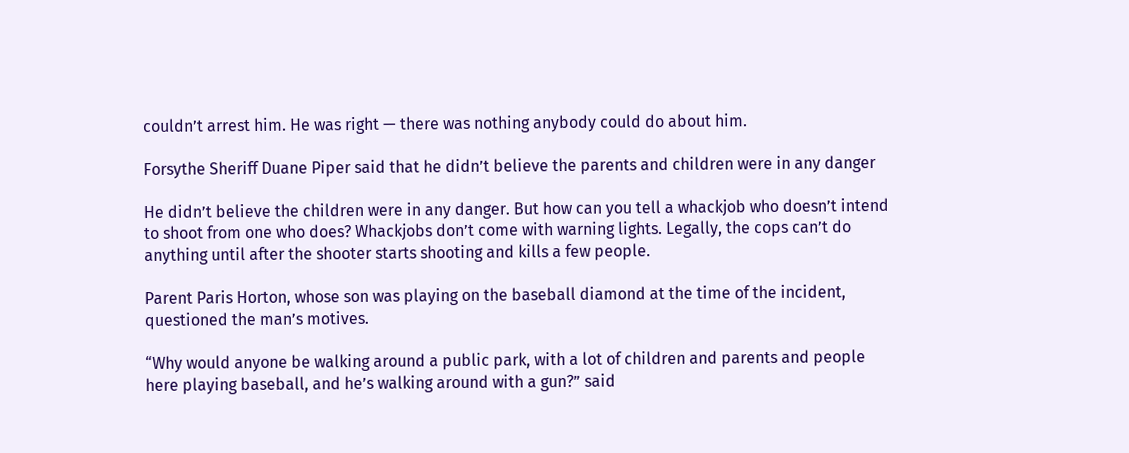couldn’t arrest him. He was right — there was nothing anybody could do about him.

Forsythe Sheriff Duane Piper said that he didn’t believe the parents and children were in any danger

He didn’t believe the children were in any danger. But how can you tell a whackjob who doesn’t intend to shoot from one who does? Whackjobs don’t come with warning lights. Legally, the cops can’t do anything until after the shooter starts shooting and kills a few people.

Parent Paris Horton, whose son was playing on the baseball diamond at the time of the incident, questioned the man’s motives.

“Why would anyone be walking around a public park, with a lot of children and parents and people here playing baseball, and he’s walking around with a gun?” said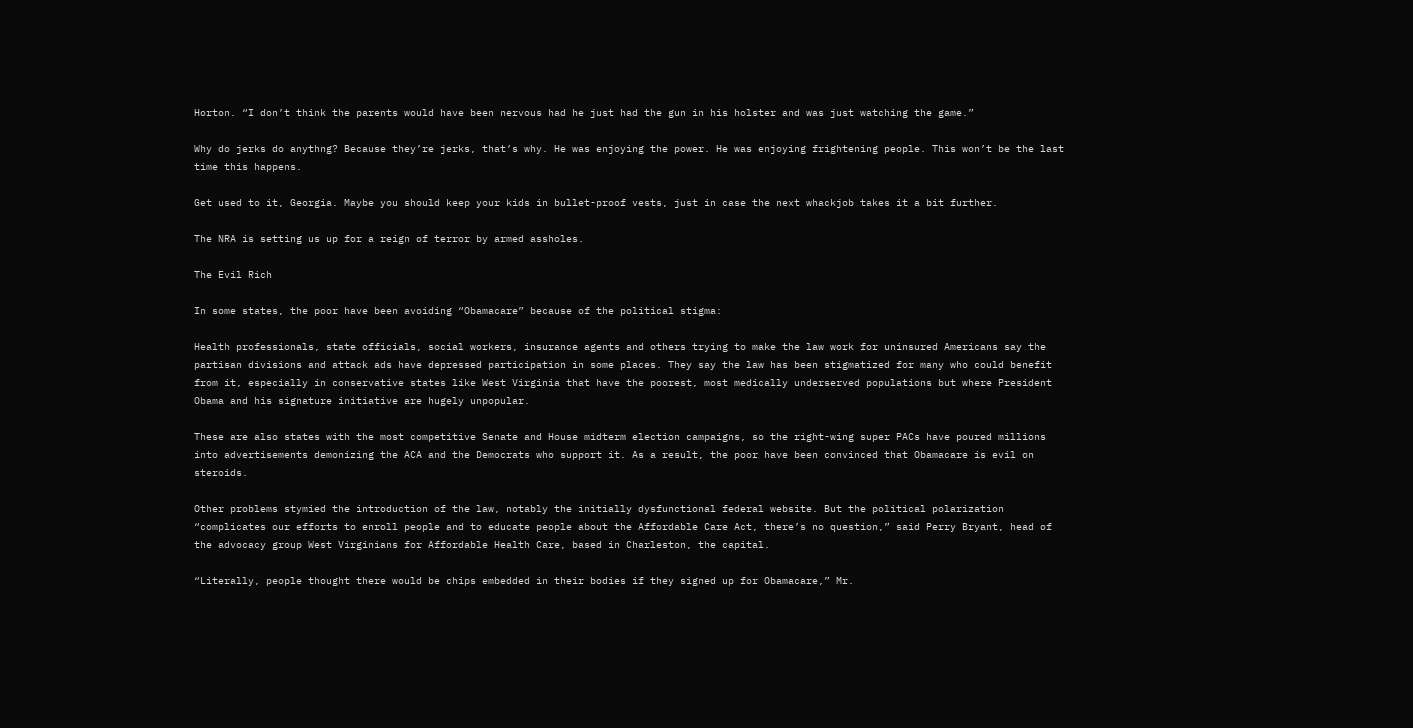Horton. “I don’t think the parents would have been nervous had he just had the gun in his holster and was just watching the game.”

Why do jerks do anythng? Because they’re jerks, that’s why. He was enjoying the power. He was enjoying frightening people. This won’t be the last time this happens.

Get used to it, Georgia. Maybe you should keep your kids in bullet-proof vests, just in case the next whackjob takes it a bit further.

The NRA is setting us up for a reign of terror by armed assholes.

The Evil Rich

In some states, the poor have been avoiding “Obamacare” because of the political stigma:

Health professionals, state officials, social workers, insurance agents and others trying to make the law work for uninsured Americans say the partisan divisions and attack ads have depressed participation in some places. They say the law has been stigmatized for many who could benefit from it, especially in conservative states like West Virginia that have the poorest, most medically underserved populations but where President Obama and his signature initiative are hugely unpopular.

These are also states with the most competitive Senate and House midterm election campaigns, so the right-wing super PACs have poured millions into advertisements demonizing the ACA and the Democrats who support it. As a result, the poor have been convinced that Obamacare is evil on steroids.

Other problems stymied the introduction of the law, notably the initially dysfunctional federal website. But the political polarization “complicates our efforts to enroll people and to educate people about the Affordable Care Act, there’s no question,” said Perry Bryant, head of the advocacy group West Virginians for Affordable Health Care, based in Charleston, the capital.

“Literally, people thought there would be chips embedded in their bodies if they signed up for Obamacare,” Mr.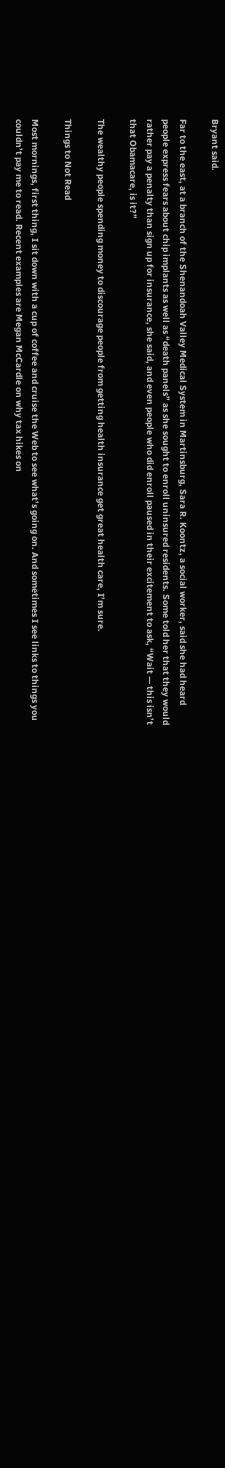Bryant said.

Far to the east, at a branch of the Shenandoah Valley Medical System in Martinsburg, Sara R. Koontz, a social worker, said she had heard people express fears about chip implants as well as “death panels” as she sought to enroll uninsured residents. Some told her that they would rather pay a penalty than sign up for insurance, she said, and even people who did enroll paused in their excitement to ask, “Wait — this isn’t that Obamacare, is it?”

The wealthy people spending money to discourage people from getting health insurance get great health care, I’m sure.

Things to Not Read

Most mornings, first thing, I sit down with a cup of coffee and cruise the Web to see what’s going on. And sometimes I see links to things you couldn’t pay me to read. Recent examples are Megan McCardle on why tax hikes on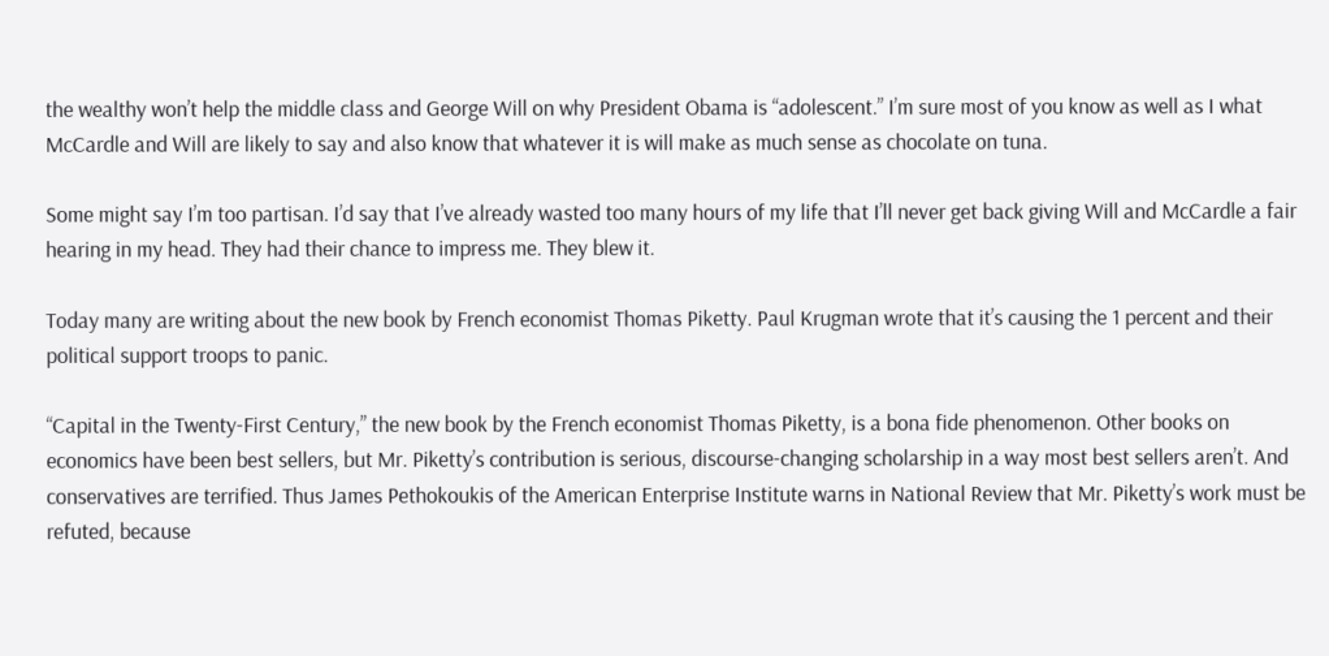the wealthy won’t help the middle class and George Will on why President Obama is “adolescent.” I’m sure most of you know as well as I what McCardle and Will are likely to say and also know that whatever it is will make as much sense as chocolate on tuna.

Some might say I’m too partisan. I’d say that I’ve already wasted too many hours of my life that I’ll never get back giving Will and McCardle a fair hearing in my head. They had their chance to impress me. They blew it.

Today many are writing about the new book by French economist Thomas Piketty. Paul Krugman wrote that it’s causing the 1 percent and their political support troops to panic.

“Capital in the Twenty-First Century,” the new book by the French economist Thomas Piketty, is a bona fide phenomenon. Other books on economics have been best sellers, but Mr. Piketty’s contribution is serious, discourse-changing scholarship in a way most best sellers aren’t. And conservatives are terrified. Thus James Pethokoukis of the American Enterprise Institute warns in National Review that Mr. Piketty’s work must be refuted, because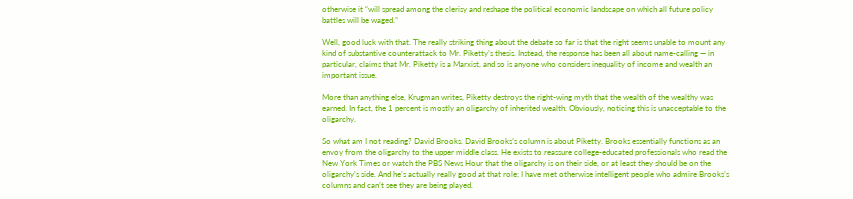otherwise it “will spread among the clerisy and reshape the political economic landscape on which all future policy battles will be waged.”

Well, good luck with that. The really striking thing about the debate so far is that the right seems unable to mount any kind of substantive counterattack to Mr. Piketty’s thesis. Instead, the response has been all about name-calling — in particular, claims that Mr. Piketty is a Marxist, and so is anyone who considers inequality of income and wealth an important issue.

More than anything else, Krugman writes, Piketty destroys the right-wing myth that the wealth of the wealthy was earned. In fact, the 1 percent is mostly an oligarchy of inherited wealth. Obviously, noticing this is unacceptable to the oligarchy.

So what am I not reading? David Brooks. David Brooks’s column is about Piketty. Brooks essentially functions as an envoy from the oligarchy to the upper middle class. He exists to reassure college-educated professionals who read the New York Times or watch the PBS News Hour that the oligarchy is on their side, or at least they should be on the oligarchy’s side. And he’s actually really good at that role; I have met otherwise intelligent people who admire Brooks’s columns and can’t see they are being played.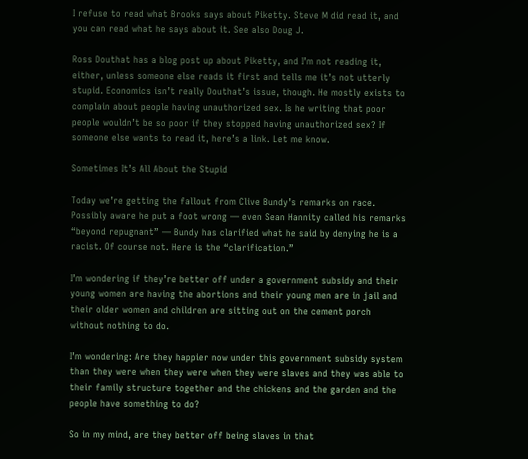I refuse to read what Brooks says about Piketty. Steve M did read it, and you can read what he says about it. See also Doug J.

Ross Douthat has a blog post up about Piketty, and I’m not reading it, either, unless someone else reads it first and tells me it’s not utterly stupid. Economics isn’t really Douthat’s issue, though. He mostly exists to complain about people having unauthorized sex. Is he writing that poor people wouldn’t be so poor if they stopped having unauthorized sex? If someone else wants to read it, here’s a link. Let me know.

Sometimes It’s All About the Stupid

Today we’re getting the fallout from Clive Bundy’s remarks on race. Possibly aware he put a foot wrong — even Sean Hannity called his remarks “beyond repugnant” — Bundy has clarified what he said by denying he is a racist. Of course not. Here is the “clarification.”

I’m wondering if they’re better off under a government subsidy and their young women are having the abortions and their young men are in jail and their older women and children are sitting out on the cement porch without nothing to do.

I’m wondering: Are they happier now under this government subsidy system than they were when they were when they were slaves and they was able to their family structure together and the chickens and the garden and the people have something to do?

So in my mind, are they better off being slaves in that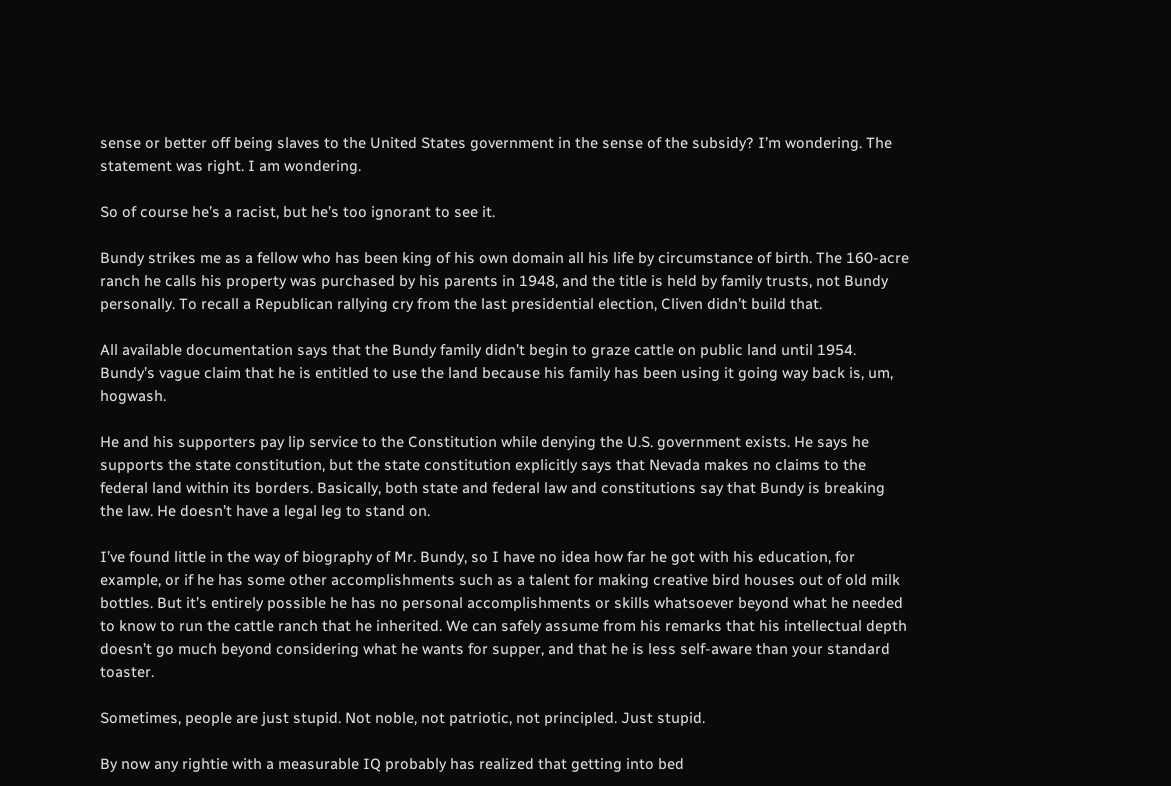sense or better off being slaves to the United States government in the sense of the subsidy? I’m wondering. The statement was right. I am wondering.

So of course he’s a racist, but he’s too ignorant to see it.

Bundy strikes me as a fellow who has been king of his own domain all his life by circumstance of birth. The 160-acre ranch he calls his property was purchased by his parents in 1948, and the title is held by family trusts, not Bundy personally. To recall a Republican rallying cry from the last presidential election, Cliven didn’t build that.

All available documentation says that the Bundy family didn’t begin to graze cattle on public land until 1954. Bundy’s vague claim that he is entitled to use the land because his family has been using it going way back is, um, hogwash.

He and his supporters pay lip service to the Constitution while denying the U.S. government exists. He says he supports the state constitution, but the state constitution explicitly says that Nevada makes no claims to the federal land within its borders. Basically, both state and federal law and constitutions say that Bundy is breaking the law. He doesn’t have a legal leg to stand on.

I’ve found little in the way of biography of Mr. Bundy, so I have no idea how far he got with his education, for example, or if he has some other accomplishments such as a talent for making creative bird houses out of old milk bottles. But it’s entirely possible he has no personal accomplishments or skills whatsoever beyond what he needed to know to run the cattle ranch that he inherited. We can safely assume from his remarks that his intellectual depth doesn’t go much beyond considering what he wants for supper, and that he is less self-aware than your standard toaster.

Sometimes, people are just stupid. Not noble, not patriotic, not principled. Just stupid.

By now any rightie with a measurable IQ probably has realized that getting into bed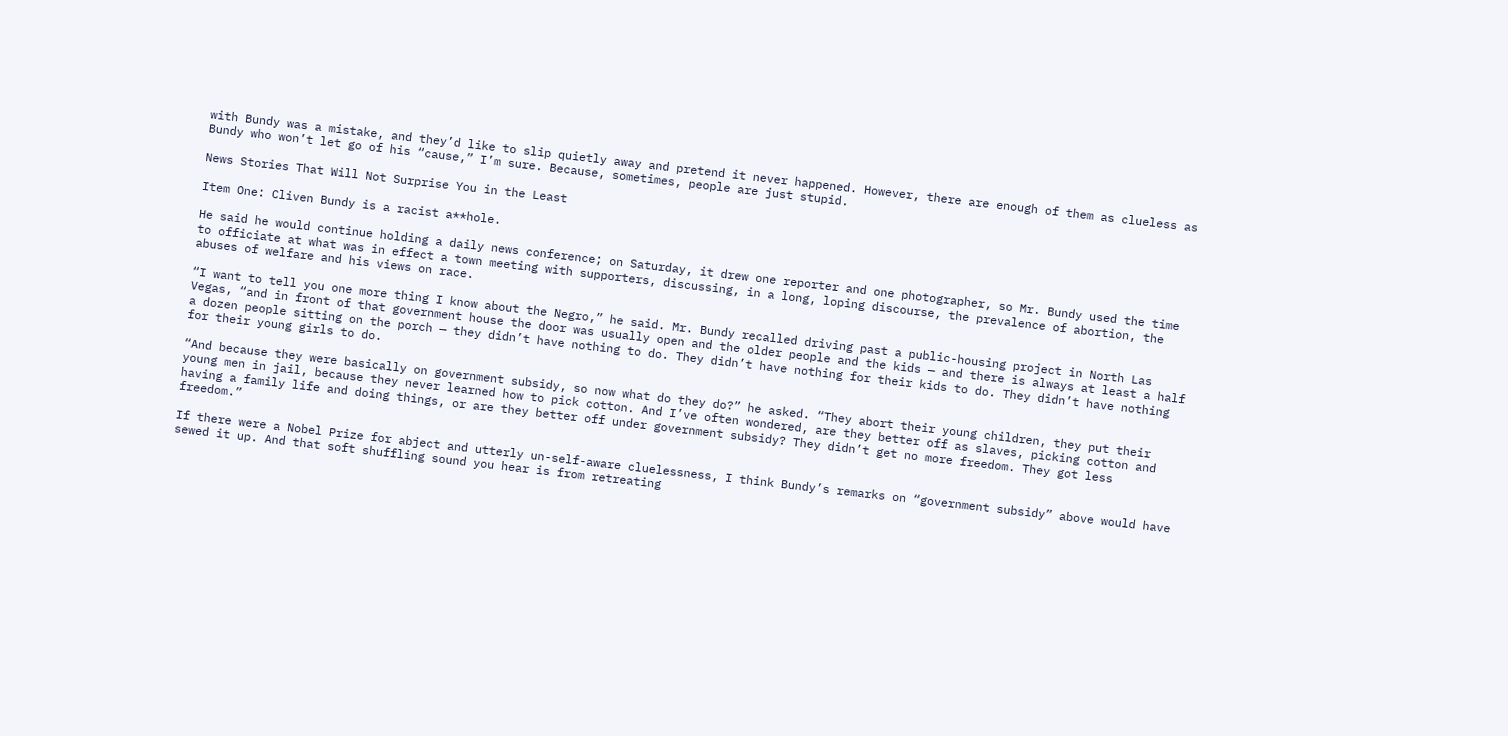with Bundy was a mistake, and they’d like to slip quietly away and pretend it never happened. However, there are enough of them as clueless as Bundy who won’t let go of his “cause,” I’m sure. Because, sometimes, people are just stupid.

News Stories That Will Not Surprise You in the Least

Item One: Cliven Bundy is a racist a**hole.

He said he would continue holding a daily news conference; on Saturday, it drew one reporter and one photographer, so Mr. Bundy used the time to officiate at what was in effect a town meeting with supporters, discussing, in a long, loping discourse, the prevalence of abortion, the abuses of welfare and his views on race.

“I want to tell you one more thing I know about the Negro,” he said. Mr. Bundy recalled driving past a public-housing project in North Las Vegas, “and in front of that government house the door was usually open and the older people and the kids — and there is always at least a half a dozen people sitting on the porch — they didn’t have nothing to do. They didn’t have nothing for their kids to do. They didn’t have nothing for their young girls to do.

“And because they were basically on government subsidy, so now what do they do?” he asked. “They abort their young children, they put their young men in jail, because they never learned how to pick cotton. And I’ve often wondered, are they better off as slaves, picking cotton and having a family life and doing things, or are they better off under government subsidy? They didn’t get no more freedom. They got less freedom.”

If there were a Nobel Prize for abject and utterly un-self-aware cluelessness, I think Bundy’s remarks on “government subsidy” above would have sewed it up. And that soft shuffling sound you hear is from retreating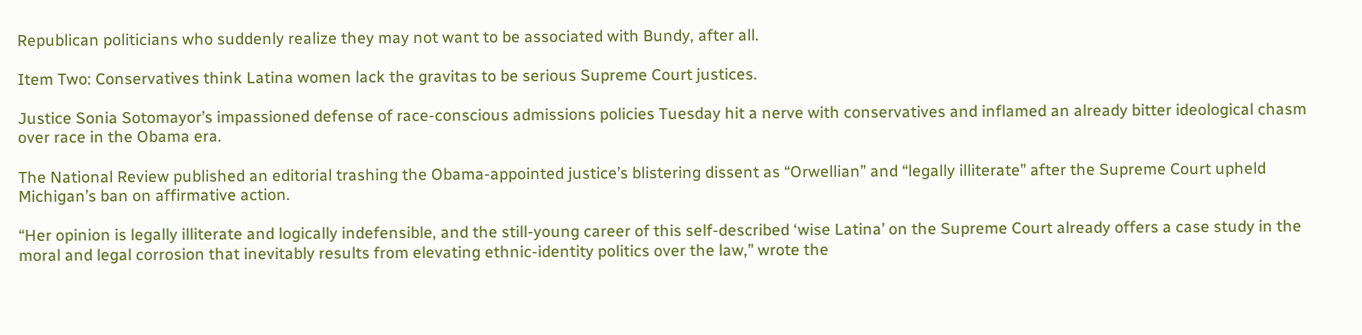Republican politicians who suddenly realize they may not want to be associated with Bundy, after all.

Item Two: Conservatives think Latina women lack the gravitas to be serious Supreme Court justices.

Justice Sonia Sotomayor’s impassioned defense of race-conscious admissions policies Tuesday hit a nerve with conservatives and inflamed an already bitter ideological chasm over race in the Obama era.

The National Review published an editorial trashing the Obama-appointed justice’s blistering dissent as “Orwellian” and “legally illiterate” after the Supreme Court upheld Michigan’s ban on affirmative action.

“Her opinion is legally illiterate and logically indefensible, and the still-young career of this self-described ‘wise Latina’ on the Supreme Court already offers a case study in the moral and legal corrosion that inevitably results from elevating ethnic-identity politics over the law,” wrote the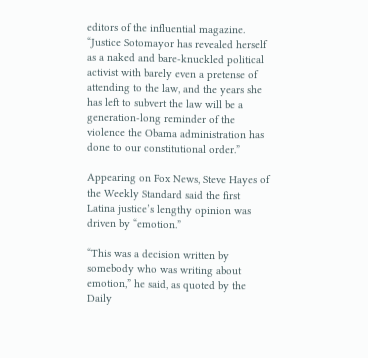editors of the influential magazine. “Justice Sotomayor has revealed herself as a naked and bare-knuckled political activist with barely even a pretense of attending to the law, and the years she has left to subvert the law will be a generation-long reminder of the violence the Obama administration has done to our constitutional order.”

Appearing on Fox News, Steve Hayes of the Weekly Standard said the first Latina justice’s lengthy opinion was driven by “emotion.”

“This was a decision written by somebody who was writing about emotion,” he said, as quoted by the Daily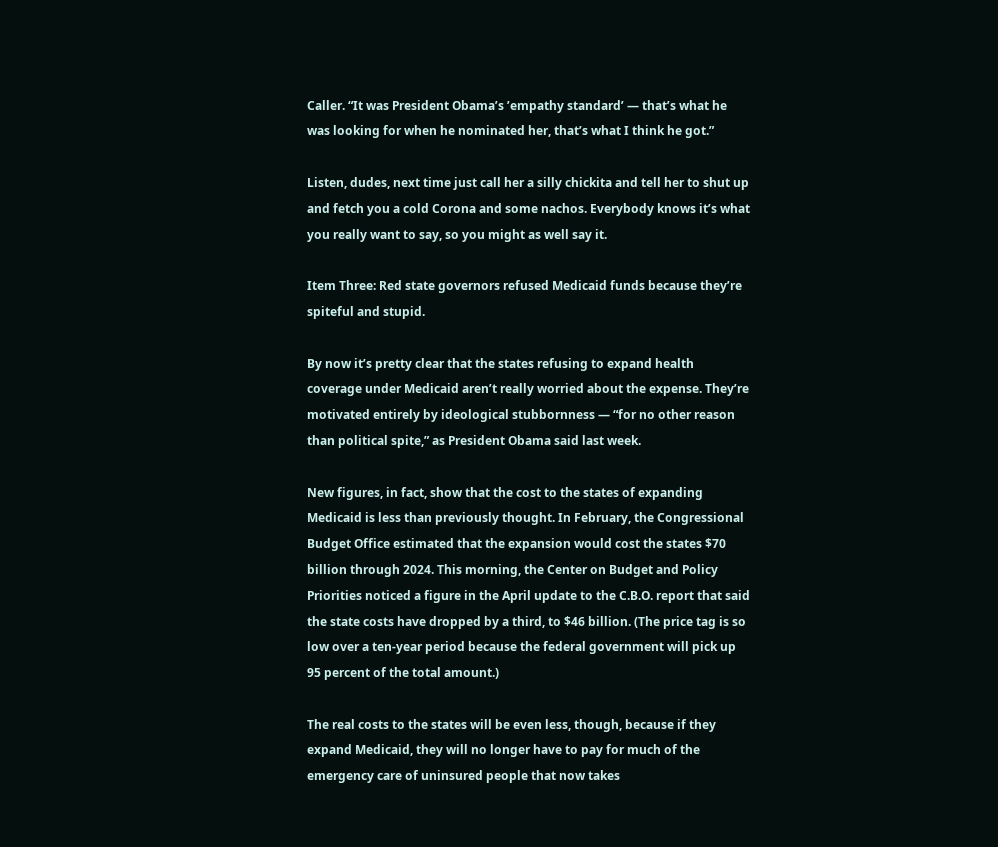Caller. “It was President Obama’s ’empathy standard’ — that’s what he was looking for when he nominated her, that’s what I think he got.”

Listen, dudes, next time just call her a silly chickita and tell her to shut up and fetch you a cold Corona and some nachos. Everybody knows it’s what you really want to say, so you might as well say it.

Item Three: Red state governors refused Medicaid funds because they’re spiteful and stupid.

By now it’s pretty clear that the states refusing to expand health coverage under Medicaid aren’t really worried about the expense. They’re motivated entirely by ideological stubbornness — “for no other reason than political spite,” as President Obama said last week.

New figures, in fact, show that the cost to the states of expanding Medicaid is less than previously thought. In February, the Congressional Budget Office estimated that the expansion would cost the states $70 billion through 2024. This morning, the Center on Budget and Policy Priorities noticed a figure in the April update to the C.B.O. report that said the state costs have dropped by a third, to $46 billion. (The price tag is so low over a ten-year period because the federal government will pick up 95 percent of the total amount.)

The real costs to the states will be even less, though, because if they expand Medicaid, they will no longer have to pay for much of the emergency care of uninsured people that now takes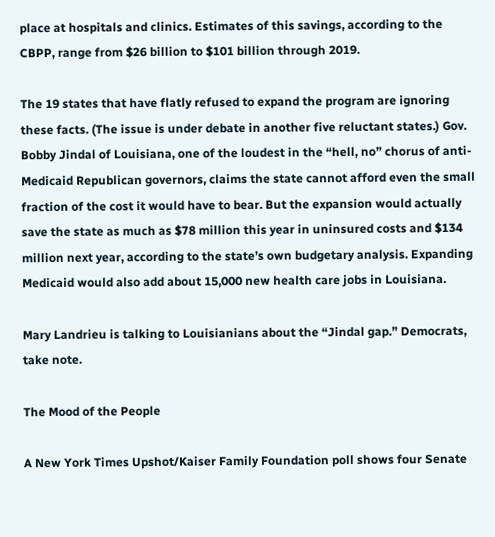place at hospitals and clinics. Estimates of this savings, according to the CBPP, range from $26 billion to $101 billion through 2019.

The 19 states that have flatly refused to expand the program are ignoring these facts. (The issue is under debate in another five reluctant states.) Gov. Bobby Jindal of Louisiana, one of the loudest in the “hell, no” chorus of anti-Medicaid Republican governors, claims the state cannot afford even the small fraction of the cost it would have to bear. But the expansion would actually save the state as much as $78 million this year in uninsured costs and $134 million next year, according to the state’s own budgetary analysis. Expanding Medicaid would also add about 15,000 new health care jobs in Louisiana.

Mary Landrieu is talking to Louisianians about the “Jindal gap.” Democrats, take note.

The Mood of the People

A New York Times Upshot/Kaiser Family Foundation poll shows four Senate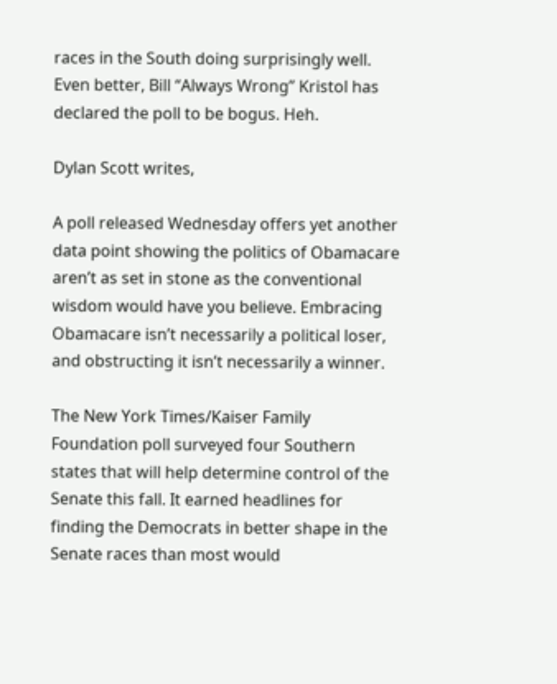races in the South doing surprisingly well. Even better, Bill “Always Wrong” Kristol has declared the poll to be bogus. Heh.

Dylan Scott writes,

A poll released Wednesday offers yet another data point showing the politics of Obamacare aren’t as set in stone as the conventional wisdom would have you believe. Embracing Obamacare isn’t necessarily a political loser, and obstructing it isn’t necessarily a winner.

The New York Times/Kaiser Family Foundation poll surveyed four Southern states that will help determine control of the Senate this fall. It earned headlines for finding the Democrats in better shape in the Senate races than most would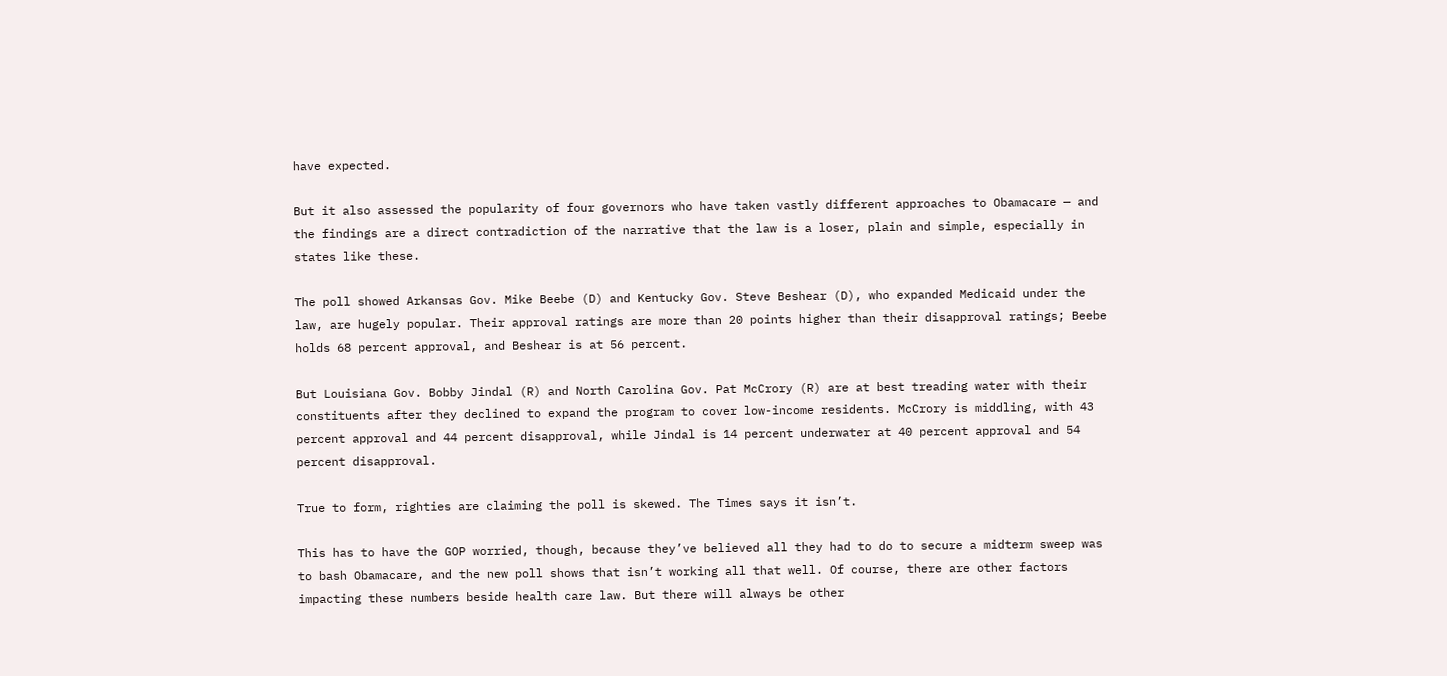have expected.

But it also assessed the popularity of four governors who have taken vastly different approaches to Obamacare — and the findings are a direct contradiction of the narrative that the law is a loser, plain and simple, especially in states like these.

The poll showed Arkansas Gov. Mike Beebe (D) and Kentucky Gov. Steve Beshear (D), who expanded Medicaid under the law, are hugely popular. Their approval ratings are more than 20 points higher than their disapproval ratings; Beebe holds 68 percent approval, and Beshear is at 56 percent.

But Louisiana Gov. Bobby Jindal (R) and North Carolina Gov. Pat McCrory (R) are at best treading water with their constituents after they declined to expand the program to cover low-income residents. McCrory is middling, with 43 percent approval and 44 percent disapproval, while Jindal is 14 percent underwater at 40 percent approval and 54 percent disapproval.

True to form, righties are claiming the poll is skewed. The Times says it isn’t.

This has to have the GOP worried, though, because they’ve believed all they had to do to secure a midterm sweep was to bash Obamacare, and the new poll shows that isn’t working all that well. Of course, there are other factors impacting these numbers beside health care law. But there will always be other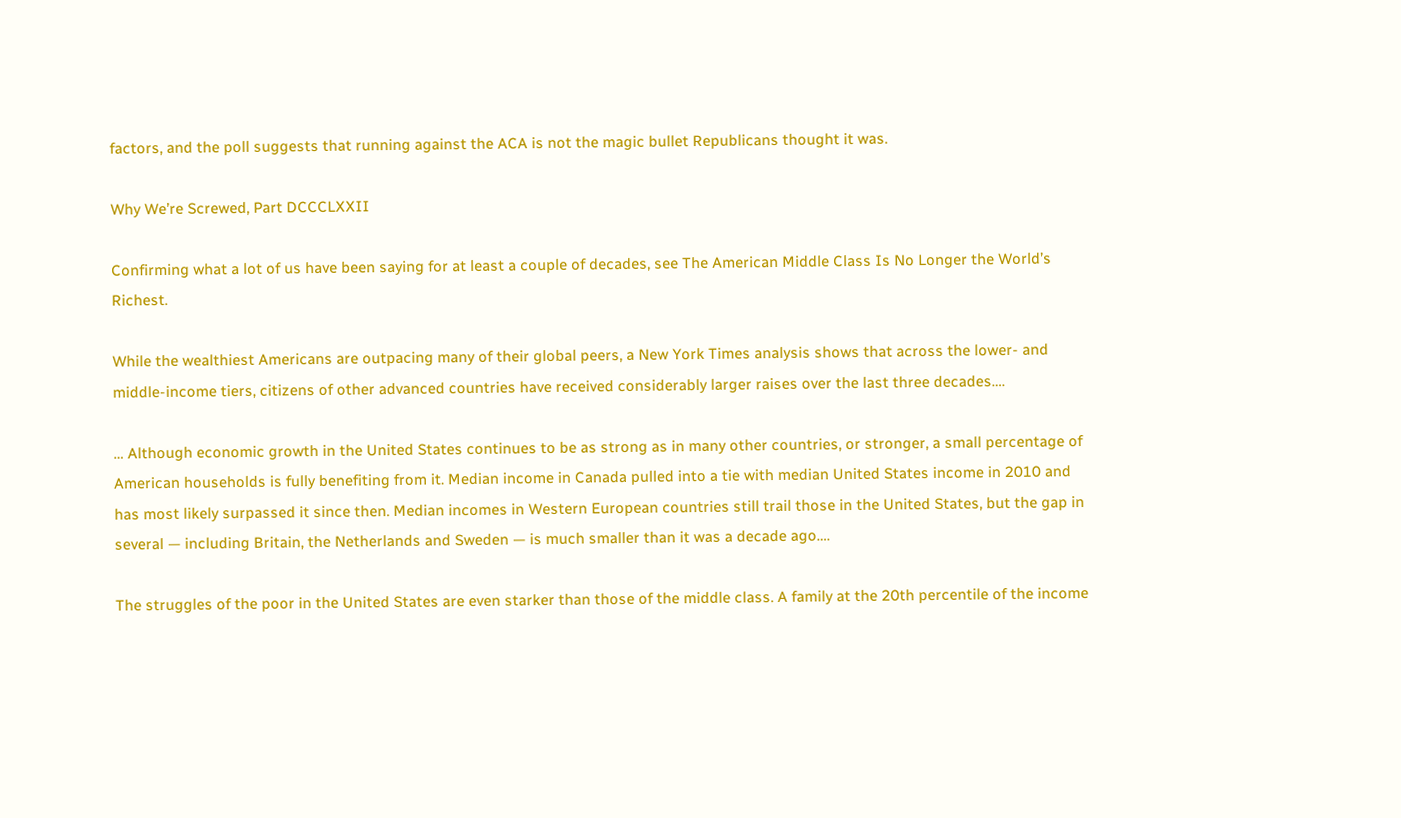factors, and the poll suggests that running against the ACA is not the magic bullet Republicans thought it was.

Why We’re Screwed, Part DCCCLXXII

Confirming what a lot of us have been saying for at least a couple of decades, see The American Middle Class Is No Longer the World’s Richest.

While the wealthiest Americans are outpacing many of their global peers, a New York Times analysis shows that across the lower- and middle-income tiers, citizens of other advanced countries have received considerably larger raises over the last three decades….

… Although economic growth in the United States continues to be as strong as in many other countries, or stronger, a small percentage of American households is fully benefiting from it. Median income in Canada pulled into a tie with median United States income in 2010 and has most likely surpassed it since then. Median incomes in Western European countries still trail those in the United States, but the gap in several — including Britain, the Netherlands and Sweden — is much smaller than it was a decade ago….

The struggles of the poor in the United States are even starker than those of the middle class. A family at the 20th percentile of the income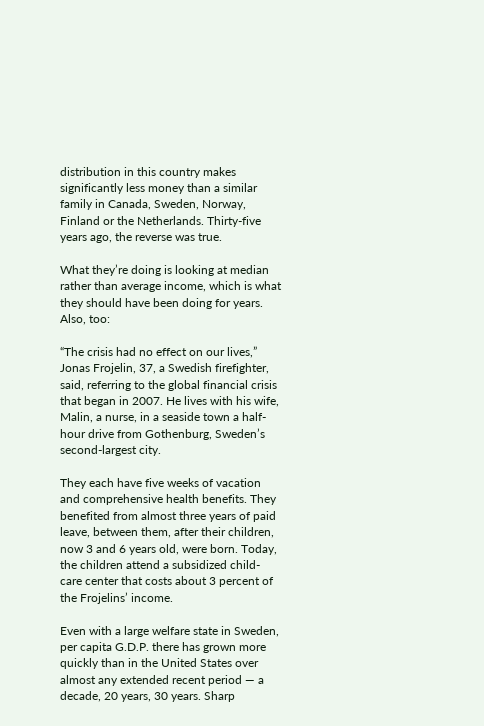distribution in this country makes significantly less money than a similar family in Canada, Sweden, Norway, Finland or the Netherlands. Thirty-five years ago, the reverse was true.

What they’re doing is looking at median rather than average income, which is what they should have been doing for years. Also, too:

“The crisis had no effect on our lives,” Jonas Frojelin, 37, a Swedish firefighter, said, referring to the global financial crisis that began in 2007. He lives with his wife, Malin, a nurse, in a seaside town a half-hour drive from Gothenburg, Sweden’s second-largest city.

They each have five weeks of vacation and comprehensive health benefits. They benefited from almost three years of paid leave, between them, after their children, now 3 and 6 years old, were born. Today, the children attend a subsidized child-care center that costs about 3 percent of the Frojelins’ income.

Even with a large welfare state in Sweden, per capita G.D.P. there has grown more quickly than in the United States over almost any extended recent period — a decade, 20 years, 30 years. Sharp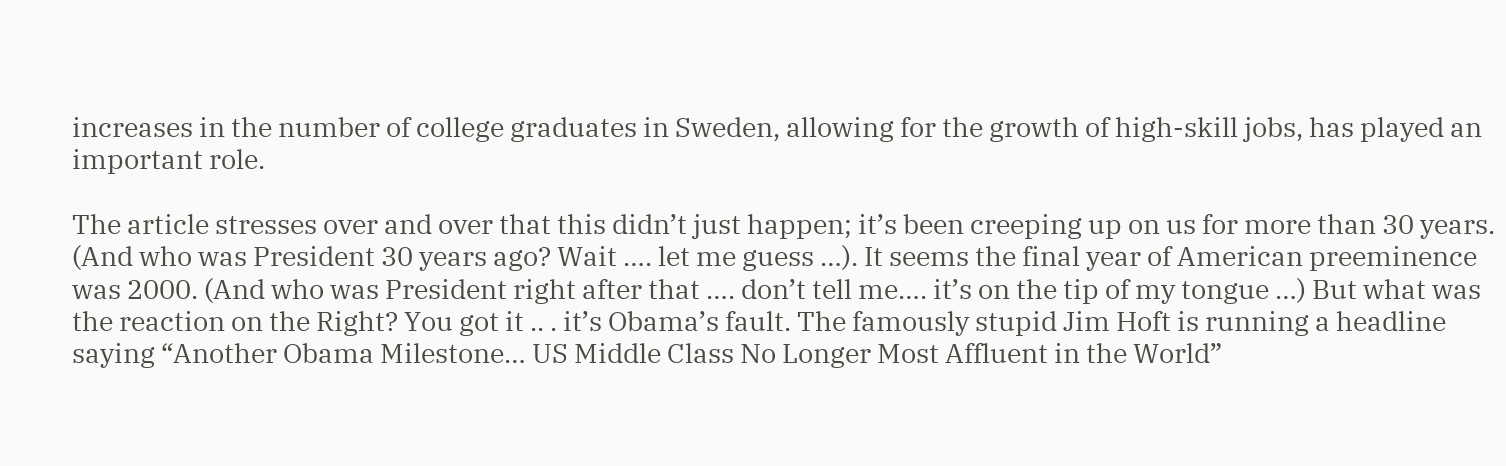increases in the number of college graduates in Sweden, allowing for the growth of high-skill jobs, has played an important role.

The article stresses over and over that this didn’t just happen; it’s been creeping up on us for more than 30 years. (And who was President 30 years ago? Wait …. let me guess …). It seems the final year of American preeminence was 2000. (And who was President right after that …. don’t tell me…. it’s on the tip of my tongue …) But what was the reaction on the Right? You got it .. . it’s Obama’s fault. The famously stupid Jim Hoft is running a headline saying “Another Obama Milestone… US Middle Class No Longer Most Affluent in the World”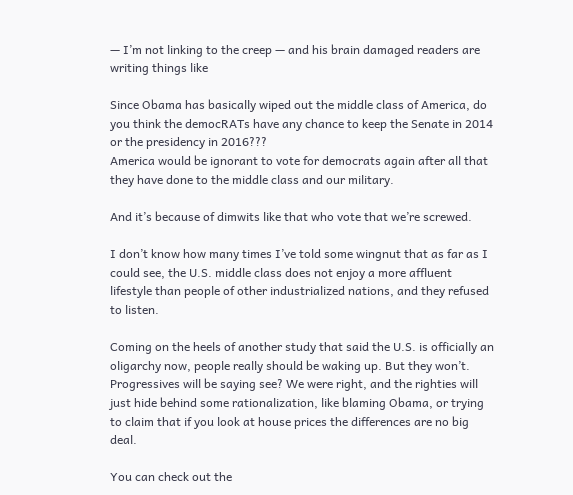— I’m not linking to the creep — and his brain damaged readers are writing things like

Since Obama has basically wiped out the middle class of America, do you think the democRATs have any chance to keep the Senate in 2014 or the presidency in 2016???
America would be ignorant to vote for democrats again after all that they have done to the middle class and our military.

And it’s because of dimwits like that who vote that we’re screwed.

I don’t know how many times I’ve told some wingnut that as far as I could see, the U.S. middle class does not enjoy a more affluent lifestyle than people of other industrialized nations, and they refused to listen.

Coming on the heels of another study that said the U.S. is officially an oligarchy now, people really should be waking up. But they won’t. Progressives will be saying see? We were right, and the righties will just hide behind some rationalization, like blaming Obama, or trying to claim that if you look at house prices the differences are no big deal.

You can check out the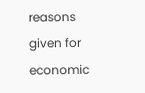reasons given for economic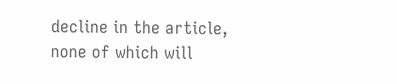decline in the article, none of which will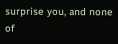surprise you, and none of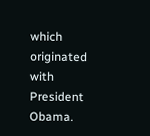which originated with President Obama.